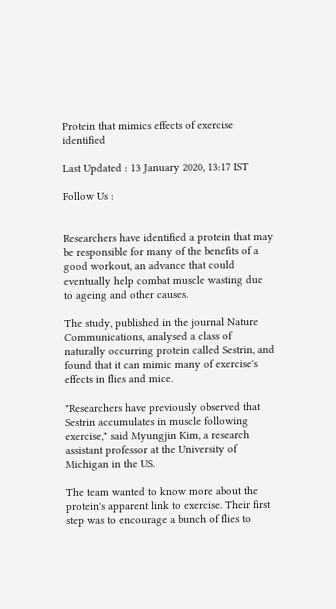Protein that mimics effects of exercise identified

Last Updated : 13 January 2020, 13:17 IST

Follow Us :


Researchers have identified a protein that may be responsible for many of the benefits of a good workout, an advance that could eventually help combat muscle wasting due to ageing and other causes.

The study, published in the journal Nature Communications, analysed a class of naturally occurring protein called Sestrin, and found that it can mimic many of exercise's effects in flies and mice.

"Researchers have previously observed that Sestrin accumulates in muscle following exercise," said Myungjin Kim, a research assistant professor at the University of Michigan in the US.

The team wanted to know more about the protein's apparent link to exercise. Their first step was to encourage a bunch of flies to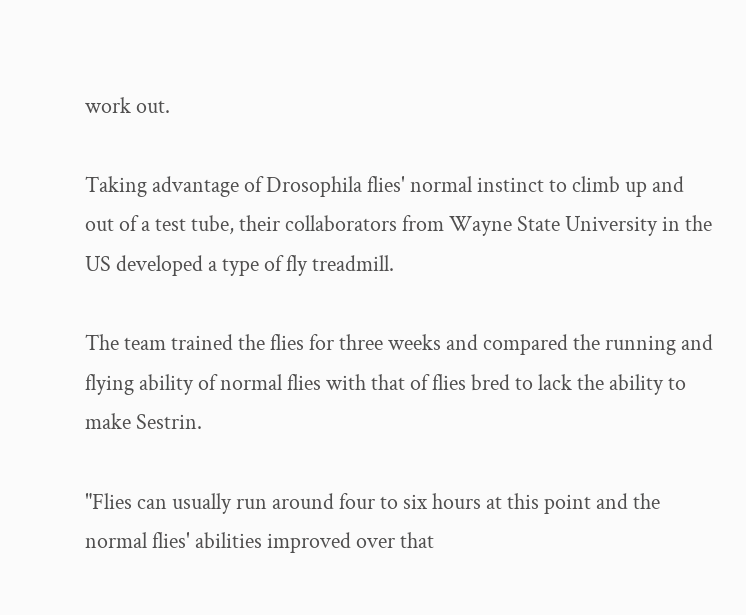work out.

Taking advantage of Drosophila flies' normal instinct to climb up and out of a test tube, their collaborators from Wayne State University in the US developed a type of fly treadmill.

The team trained the flies for three weeks and compared the running and flying ability of normal flies with that of flies bred to lack the ability to make Sestrin.

"Flies can usually run around four to six hours at this point and the normal flies' abilities improved over that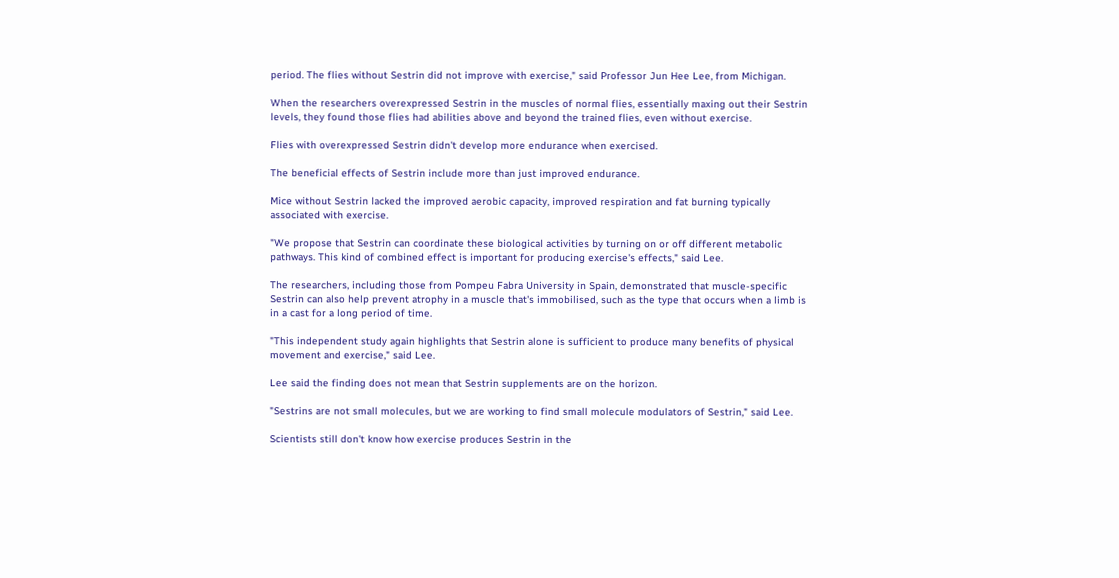period. The flies without Sestrin did not improve with exercise," said Professor Jun Hee Lee, from Michigan.

When the researchers overexpressed Sestrin in the muscles of normal flies, essentially maxing out their Sestrin levels, they found those flies had abilities above and beyond the trained flies, even without exercise.

Flies with overexpressed Sestrin didn't develop more endurance when exercised.

The beneficial effects of Sestrin include more than just improved endurance.

Mice without Sestrin lacked the improved aerobic capacity, improved respiration and fat burning typically associated with exercise.

"We propose that Sestrin can coordinate these biological activities by turning on or off different metabolic pathways. This kind of combined effect is important for producing exercise's effects," said Lee.

The researchers, including those from Pompeu Fabra University in Spain, demonstrated that muscle-specific Sestrin can also help prevent atrophy in a muscle that's immobilised, such as the type that occurs when a limb is in a cast for a long period of time.

"This independent study again highlights that Sestrin alone is sufficient to produce many benefits of physical movement and exercise," said Lee.

Lee said the finding does not mean that Sestrin supplements are on the horizon.

"Sestrins are not small molecules, but we are working to find small molecule modulators of Sestrin," said Lee.

Scientists still don't know how exercise produces Sestrin in the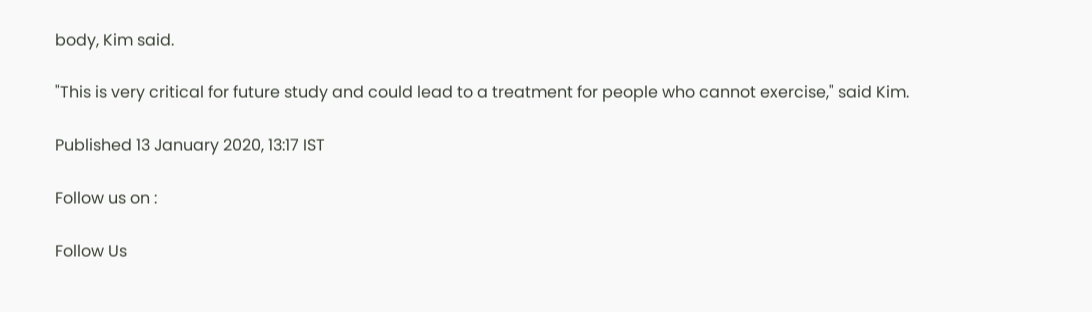body, Kim said.

"This is very critical for future study and could lead to a treatment for people who cannot exercise," said Kim.

Published 13 January 2020, 13:17 IST

Follow us on :

Follow Us